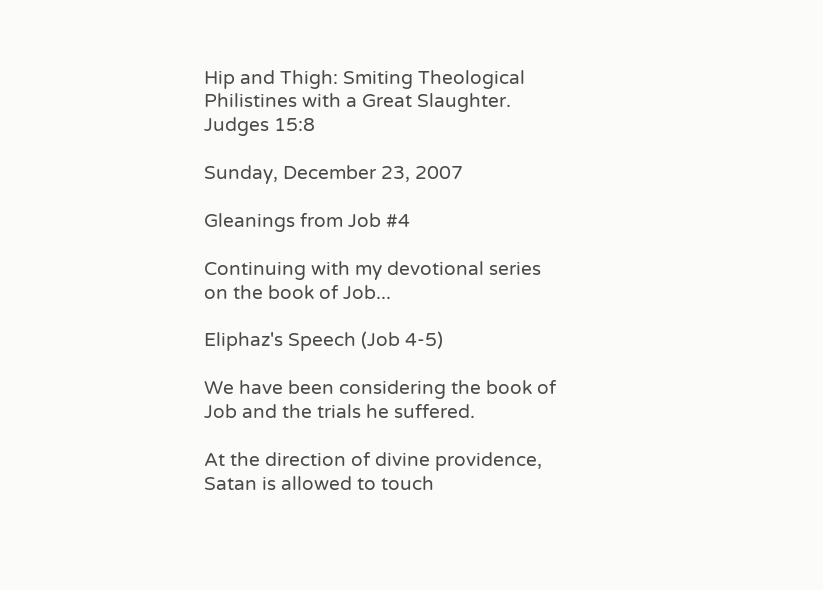Hip and Thigh: Smiting Theological Philistines with a Great Slaughter. Judges 15:8

Sunday, December 23, 2007

Gleanings from Job #4

Continuing with my devotional series on the book of Job...

Eliphaz's Speech (Job 4-5)

We have been considering the book of Job and the trials he suffered.

At the direction of divine providence, Satan is allowed to touch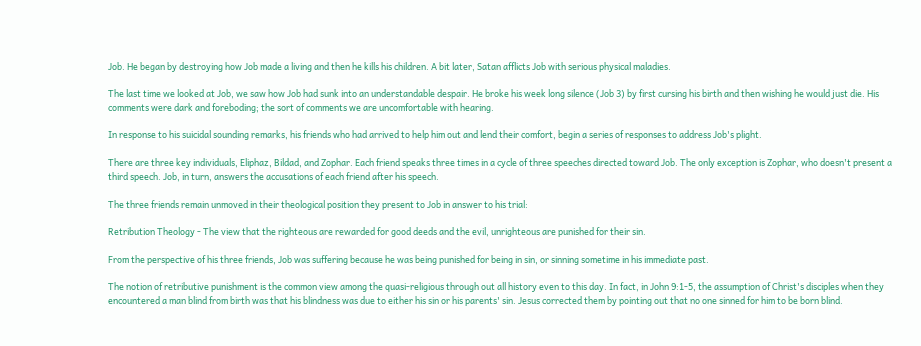Job. He began by destroying how Job made a living and then he kills his children. A bit later, Satan afflicts Job with serious physical maladies.

The last time we looked at Job, we saw how Job had sunk into an understandable despair. He broke his week long silence (Job 3) by first cursing his birth and then wishing he would just die. His comments were dark and foreboding; the sort of comments we are uncomfortable with hearing.

In response to his suicidal sounding remarks, his friends who had arrived to help him out and lend their comfort, begin a series of responses to address Job's plight.

There are three key individuals, Eliphaz, Bildad, and Zophar. Each friend speaks three times in a cycle of three speeches directed toward Job. The only exception is Zophar, who doesn't present a third speech. Job, in turn, answers the accusations of each friend after his speech.

The three friends remain unmoved in their theological position they present to Job in answer to his trial:

Retribution Theology - The view that the righteous are rewarded for good deeds and the evil, unrighteous are punished for their sin.

From the perspective of his three friends, Job was suffering because he was being punished for being in sin, or sinning sometime in his immediate past.

The notion of retributive punishment is the common view among the quasi-religious through out all history even to this day. In fact, in John 9:1-5, the assumption of Christ's disciples when they encountered a man blind from birth was that his blindness was due to either his sin or his parents' sin. Jesus corrected them by pointing out that no one sinned for him to be born blind.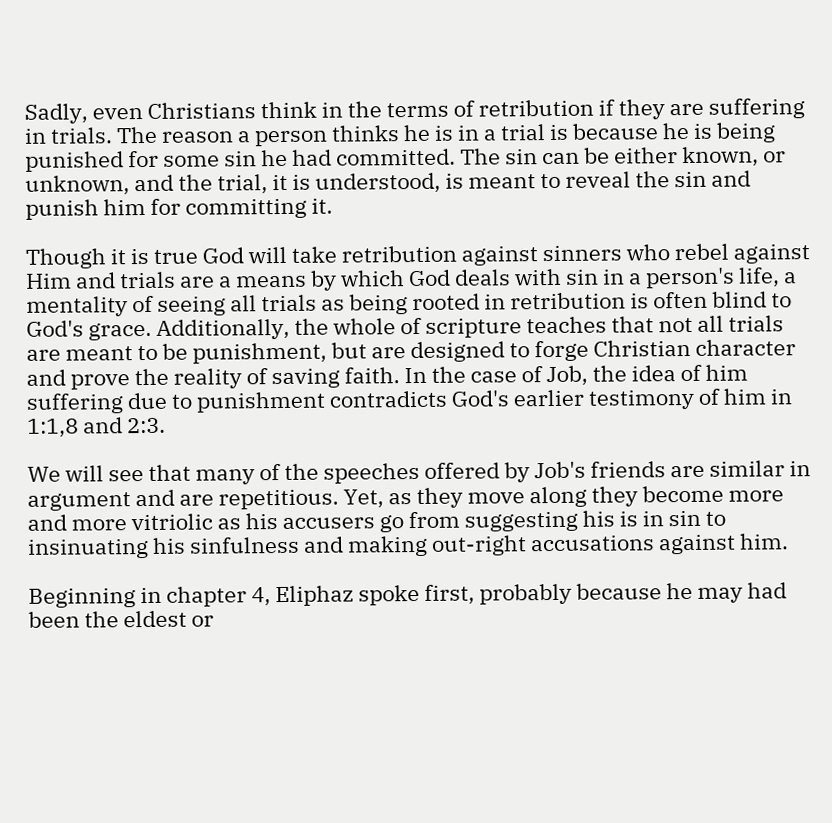Sadly, even Christians think in the terms of retribution if they are suffering in trials. The reason a person thinks he is in a trial is because he is being punished for some sin he had committed. The sin can be either known, or unknown, and the trial, it is understood, is meant to reveal the sin and punish him for committing it.

Though it is true God will take retribution against sinners who rebel against Him and trials are a means by which God deals with sin in a person's life, a mentality of seeing all trials as being rooted in retribution is often blind to God's grace. Additionally, the whole of scripture teaches that not all trials are meant to be punishment, but are designed to forge Christian character and prove the reality of saving faith. In the case of Job, the idea of him suffering due to punishment contradicts God's earlier testimony of him in 1:1,8 and 2:3.

We will see that many of the speeches offered by Job's friends are similar in argument and are repetitious. Yet, as they move along they become more and more vitriolic as his accusers go from suggesting his is in sin to insinuating his sinfulness and making out-right accusations against him.

Beginning in chapter 4, Eliphaz spoke first, probably because he may had been the eldest or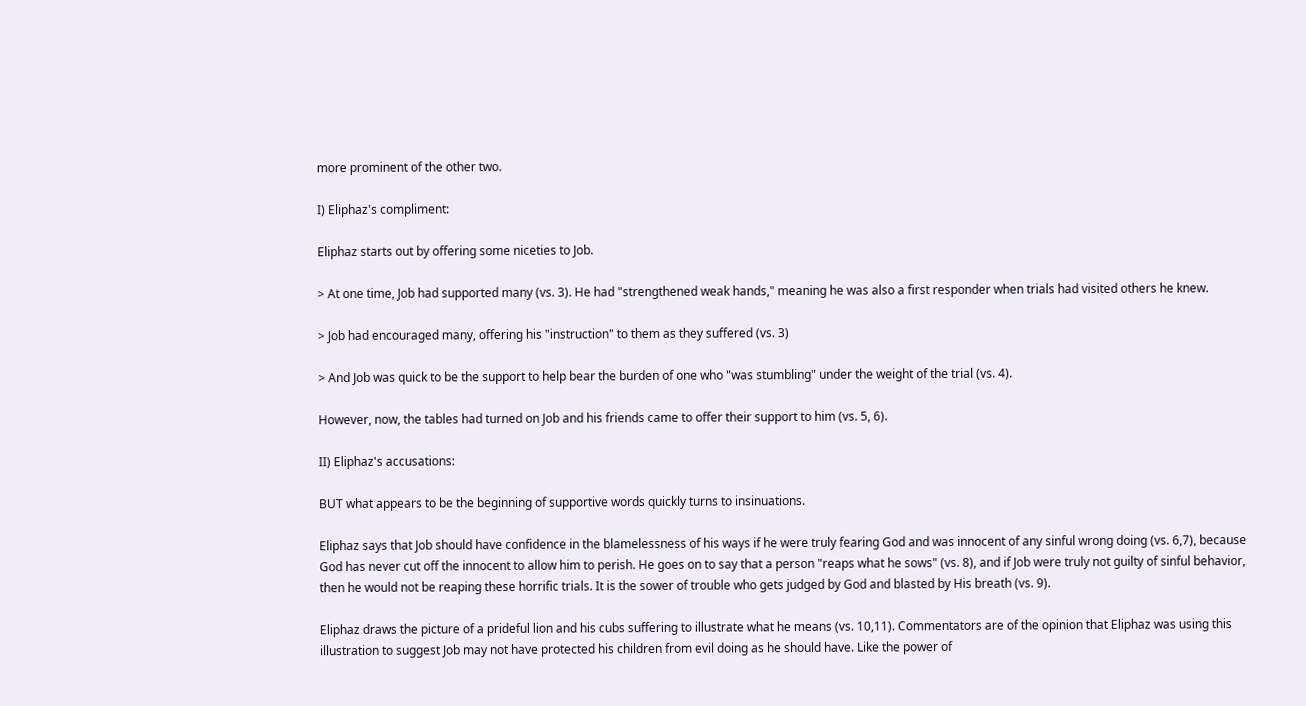more prominent of the other two.

I) Eliphaz's compliment:

Eliphaz starts out by offering some niceties to Job.

> At one time, Job had supported many (vs. 3). He had "strengthened weak hands," meaning he was also a first responder when trials had visited others he knew.

> Job had encouraged many, offering his "instruction" to them as they suffered (vs. 3)

> And Job was quick to be the support to help bear the burden of one who "was stumbling" under the weight of the trial (vs. 4).

However, now, the tables had turned on Job and his friends came to offer their support to him (vs. 5, 6).

II) Eliphaz's accusations:

BUT what appears to be the beginning of supportive words quickly turns to insinuations.

Eliphaz says that Job should have confidence in the blamelessness of his ways if he were truly fearing God and was innocent of any sinful wrong doing (vs. 6,7), because God has never cut off the innocent to allow him to perish. He goes on to say that a person "reaps what he sows" (vs. 8), and if Job were truly not guilty of sinful behavior, then he would not be reaping these horrific trials. It is the sower of trouble who gets judged by God and blasted by His breath (vs. 9).

Eliphaz draws the picture of a prideful lion and his cubs suffering to illustrate what he means (vs. 10,11). Commentators are of the opinion that Eliphaz was using this illustration to suggest Job may not have protected his children from evil doing as he should have. Like the power of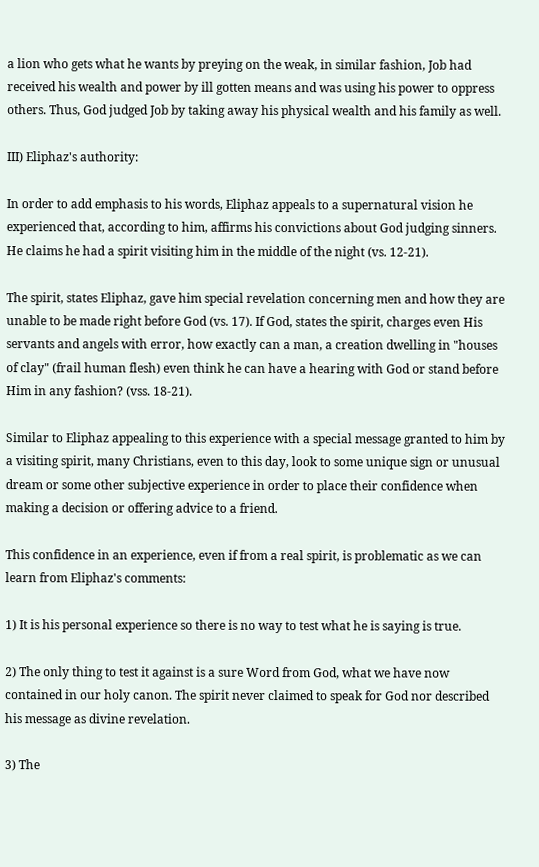a lion who gets what he wants by preying on the weak, in similar fashion, Job had received his wealth and power by ill gotten means and was using his power to oppress others. Thus, God judged Job by taking away his physical wealth and his family as well.

III) Eliphaz's authority:

In order to add emphasis to his words, Eliphaz appeals to a supernatural vision he experienced that, according to him, affirms his convictions about God judging sinners. He claims he had a spirit visiting him in the middle of the night (vs. 12-21).

The spirit, states Eliphaz, gave him special revelation concerning men and how they are unable to be made right before God (vs. 17). If God, states the spirit, charges even His servants and angels with error, how exactly can a man, a creation dwelling in "houses of clay" (frail human flesh) even think he can have a hearing with God or stand before Him in any fashion? (vss. 18-21).

Similar to Eliphaz appealing to this experience with a special message granted to him by a visiting spirit, many Christians, even to this day, look to some unique sign or unusual dream or some other subjective experience in order to place their confidence when making a decision or offering advice to a friend.

This confidence in an experience, even if from a real spirit, is problematic as we can learn from Eliphaz's comments:

1) It is his personal experience so there is no way to test what he is saying is true.

2) The only thing to test it against is a sure Word from God, what we have now contained in our holy canon. The spirit never claimed to speak for God nor described his message as divine revelation.

3) The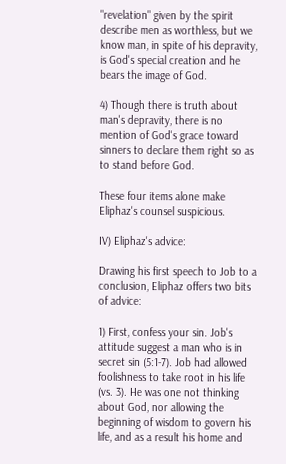"revelation" given by the spirit describe men as worthless, but we know man, in spite of his depravity, is God's special creation and he bears the image of God.

4) Though there is truth about man's depravity, there is no mention of God's grace toward sinners to declare them right so as to stand before God.

These four items alone make Eliphaz's counsel suspicious.

IV) Eliphaz's advice:

Drawing his first speech to Job to a conclusion, Eliphaz offers two bits of advice:

1) First, confess your sin. Job's attitude suggest a man who is in secret sin (5:1-7). Job had allowed foolishness to take root in his life (vs. 3). He was one not thinking about God, nor allowing the beginning of wisdom to govern his life, and as a result his home and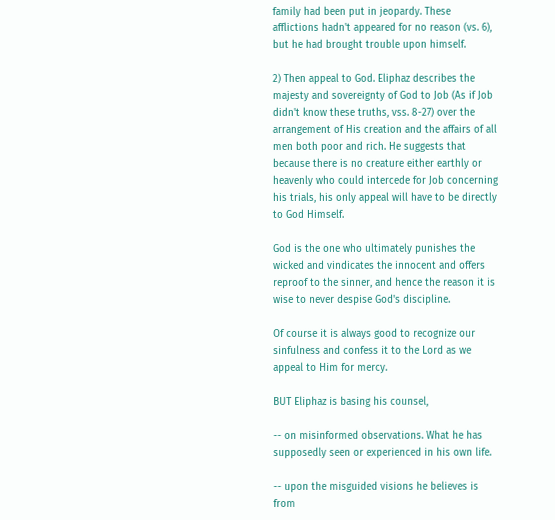family had been put in jeopardy. These afflictions hadn't appeared for no reason (vs. 6), but he had brought trouble upon himself.

2) Then appeal to God. Eliphaz describes the majesty and sovereignty of God to Job (As if Job didn't know these truths, vss. 8-27) over the arrangement of His creation and the affairs of all men both poor and rich. He suggests that because there is no creature either earthly or heavenly who could intercede for Job concerning his trials, his only appeal will have to be directly to God Himself.

God is the one who ultimately punishes the wicked and vindicates the innocent and offers reproof to the sinner, and hence the reason it is wise to never despise God's discipline.

Of course it is always good to recognize our sinfulness and confess it to the Lord as we appeal to Him for mercy.

BUT Eliphaz is basing his counsel,

-- on misinformed observations. What he has supposedly seen or experienced in his own life.

-- upon the misguided visions he believes is from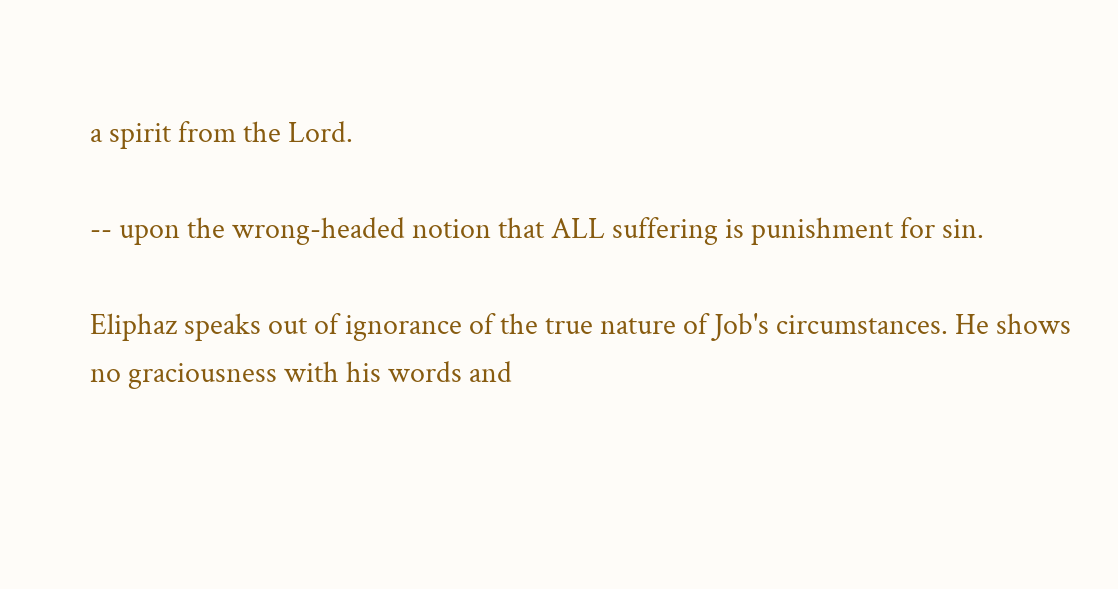a spirit from the Lord.

-- upon the wrong-headed notion that ALL suffering is punishment for sin.

Eliphaz speaks out of ignorance of the true nature of Job's circumstances. He shows no graciousness with his words and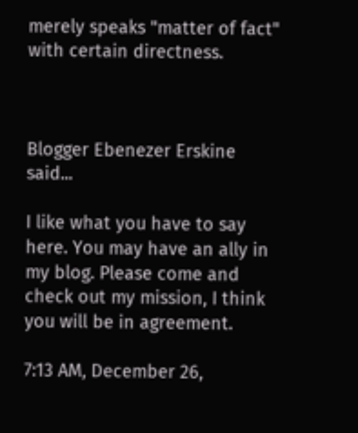merely speaks "matter of fact" with certain directness.



Blogger Ebenezer Erskine said...

I like what you have to say here. You may have an ally in my blog. Please come and check out my mission, I think you will be in agreement.

7:13 AM, December 26,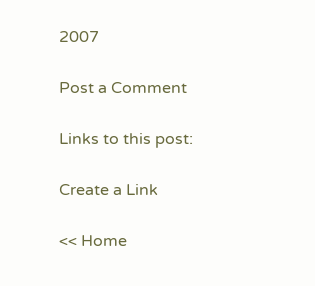2007

Post a Comment

Links to this post:

Create a Link

<< Home